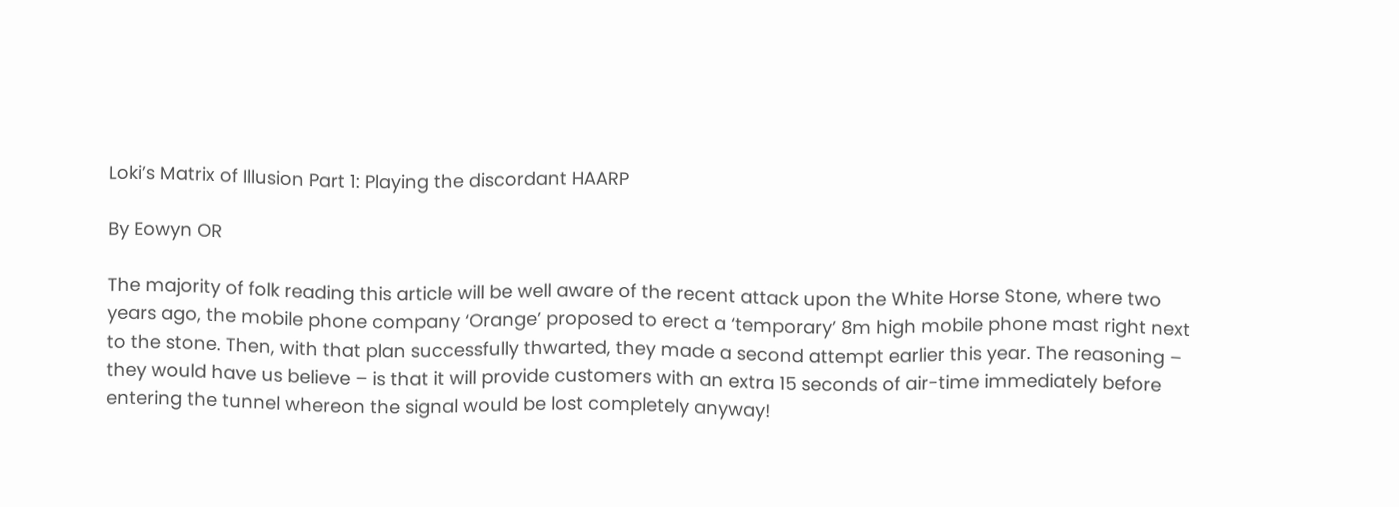Loki’s Matrix of Illusion Part 1: Playing the discordant HAARP

By Eowyn OR

The majority of folk reading this article will be well aware of the recent attack upon the White Horse Stone, where two years ago, the mobile phone company ‘Orange’ proposed to erect a ‘temporary’ 8m high mobile phone mast right next to the stone. Then, with that plan successfully thwarted, they made a second attempt earlier this year. The reasoning – they would have us believe – is that it will provide customers with an extra 15 seconds of air-time immediately before entering the tunnel whereon the signal would be lost completely anyway!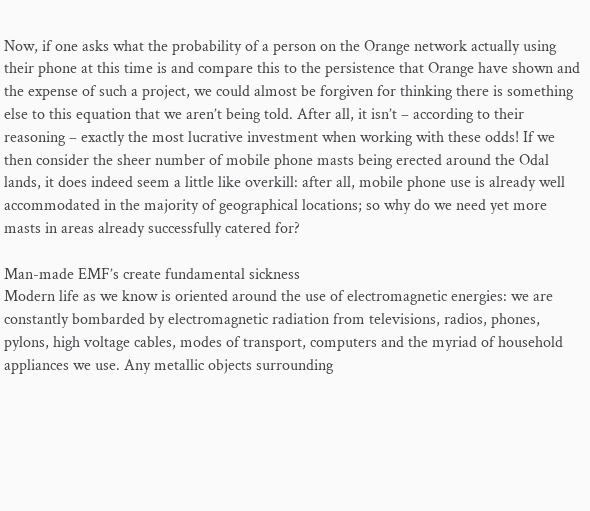Now, if one asks what the probability of a person on the Orange network actually using their phone at this time is and compare this to the persistence that Orange have shown and the expense of such a project, we could almost be forgiven for thinking there is something else to this equation that we aren’t being told. After all, it isn’t – according to their reasoning – exactly the most lucrative investment when working with these odds! If we then consider the sheer number of mobile phone masts being erected around the Odal lands, it does indeed seem a little like overkill: after all, mobile phone use is already well accommodated in the majority of geographical locations; so why do we need yet more masts in areas already successfully catered for?

Man-made EMF’s create fundamental sickness
Modern life as we know is oriented around the use of electromagnetic energies: we are constantly bombarded by electromagnetic radiation from televisions, radios, phones, pylons, high voltage cables, modes of transport, computers and the myriad of household appliances we use. Any metallic objects surrounding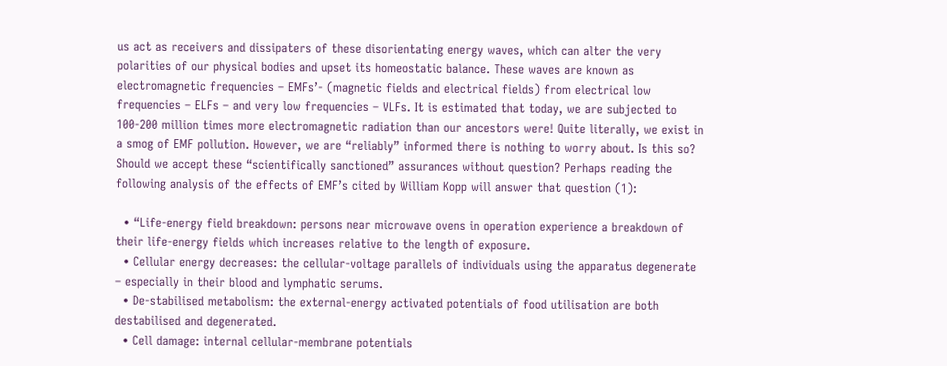us act as receivers and dissipaters of these disorientating energy waves, which can alter the very polarities of our physical bodies and upset its homeostatic balance. These waves are known as electromagnetic frequencies – EMFs’- (magnetic fields and electrical fields) from electrical low frequencies – ELFs – and very low frequencies – VLFs. It is estimated that today, we are subjected to 100-200 million times more electromagnetic radiation than our ancestors were! Quite literally, we exist in a smog of EMF pollution. However, we are “reliably” informed there is nothing to worry about. Is this so? Should we accept these “scientifically sanctioned” assurances without question? Perhaps reading the following analysis of the effects of EMF’s cited by William Kopp will answer that question (1):

  • “Life-energy field breakdown: persons near microwave ovens in operation experience a breakdown of their life-energy fields which increases relative to the length of exposure.
  • Cellular energy decreases: the cellular-voltage parallels of individuals using the apparatus degenerate – especially in their blood and lymphatic serums.
  • De-stabilised metabolism: the external-energy activated potentials of food utilisation are both destabilised and degenerated.
  • Cell damage: internal cellular-membrane potentials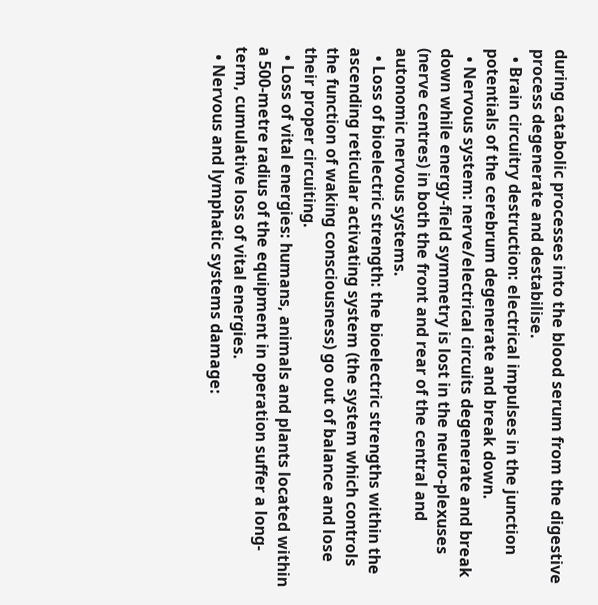during catabolic processes into the blood serum from the digestive process degenerate and destabilise.
  • Brain circuitry destruction: electrical impulses in the junction potentials of the cerebrum degenerate and break down.
  • Nervous system: nerve/electrical circuits degenerate and break down while energy-field symmetry is lost in the neuro-plexuses (nerve centres) in both the front and rear of the central and autonomic nervous systems.
  • Loss of bioelectric strength: the bioelectric strengths within the ascending reticular activating system (the system which controls the function of waking consciousness) go out of balance and lose their proper circuiting.
  • Loss of vital energies: humans, animals and plants located within a 500-metre radius of the equipment in operation suffer a long-term, cumulative loss of vital energies.
  • Nervous and lymphatic systems damage: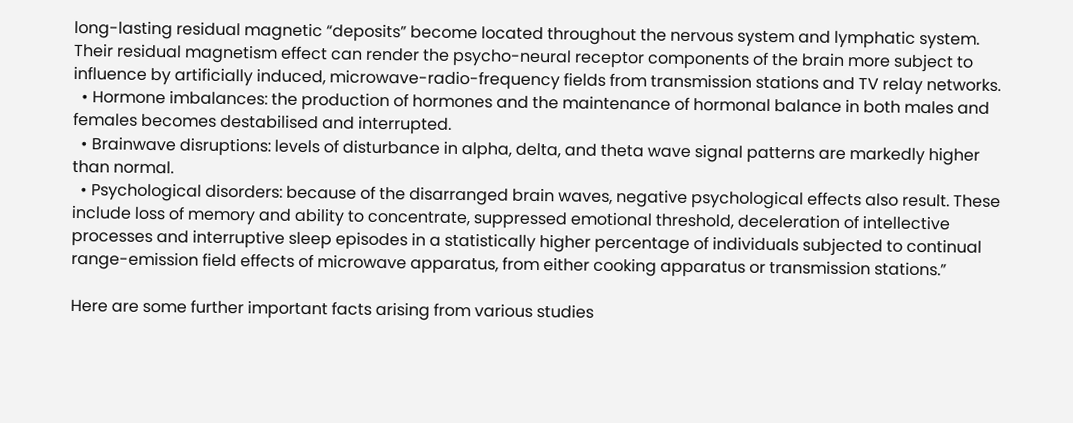long-lasting residual magnetic “deposits” become located throughout the nervous system and lymphatic system. Their residual magnetism effect can render the psycho-neural receptor components of the brain more subject to influence by artificially induced, microwave-radio-frequency fields from transmission stations and TV relay networks.
  • Hormone imbalances: the production of hormones and the maintenance of hormonal balance in both males and females becomes destabilised and interrupted.
  • Brainwave disruptions: levels of disturbance in alpha, delta, and theta wave signal patterns are markedly higher than normal.
  • Psychological disorders: because of the disarranged brain waves, negative psychological effects also result. These include loss of memory and ability to concentrate, suppressed emotional threshold, deceleration of intellective processes and interruptive sleep episodes in a statistically higher percentage of individuals subjected to continual range-emission field effects of microwave apparatus, from either cooking apparatus or transmission stations.”

Here are some further important facts arising from various studies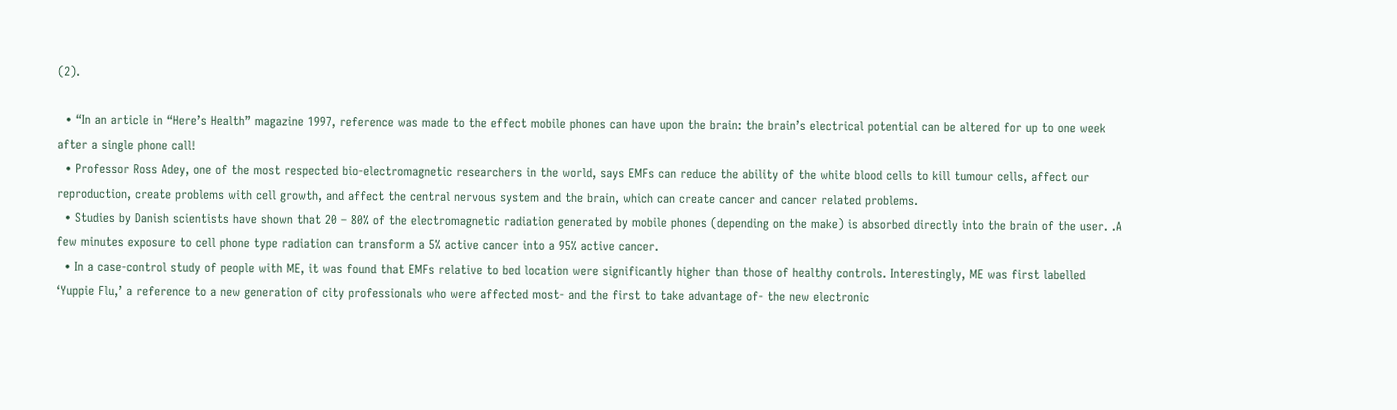(2).

  • “In an article in “Here’s Health” magazine 1997, reference was made to the effect mobile phones can have upon the brain: the brain’s electrical potential can be altered for up to one week after a single phone call!
  • Professor Ross Adey, one of the most respected bio-electromagnetic researchers in the world, says EMFs can reduce the ability of the white blood cells to kill tumour cells, affect our reproduction, create problems with cell growth, and affect the central nervous system and the brain, which can create cancer and cancer related problems.
  • Studies by Danish scientists have shown that 20 – 80% of the electromagnetic radiation generated by mobile phones (depending on the make) is absorbed directly into the brain of the user. .A few minutes exposure to cell phone type radiation can transform a 5% active cancer into a 95% active cancer.
  • In a case-control study of people with ME, it was found that EMFs relative to bed location were significantly higher than those of healthy controls. Interestingly, ME was first labelled ‘Yuppie Flu,’ a reference to a new generation of city professionals who were affected most- and the first to take advantage of- the new electronic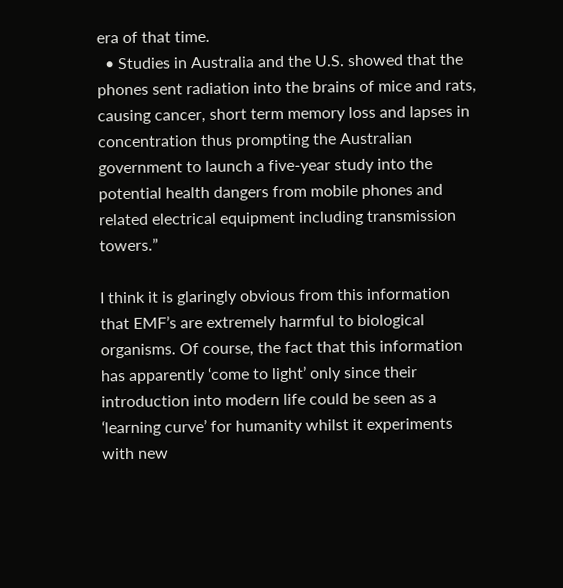era of that time.
  • Studies in Australia and the U.S. showed that the phones sent radiation into the brains of mice and rats, causing cancer, short term memory loss and lapses in concentration thus prompting the Australian government to launch a five-year study into the potential health dangers from mobile phones and related electrical equipment including transmission towers.”

I think it is glaringly obvious from this information that EMF’s are extremely harmful to biological organisms. Of course, the fact that this information has apparently ‘come to light’ only since their introduction into modern life could be seen as a ‘learning curve’ for humanity whilst it experiments with new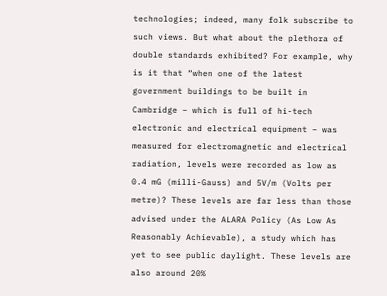technologies; indeed, many folk subscribe to such views. But what about the plethora of double standards exhibited? For example, why is it that “when one of the latest government buildings to be built in Cambridge – which is full of hi-tech electronic and electrical equipment – was measured for electromagnetic and electrical radiation, levels were recorded as low as 0.4 mG (milli-Gauss) and 5V/m (Volts per metre)? These levels are far less than those advised under the ALARA Policy (As Low As Reasonably Achievable), a study which has yet to see public daylight. These levels are also around 20%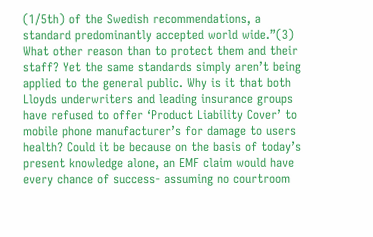(1/5th) of the Swedish recommendations, a standard predominantly accepted world wide.”(3) What other reason than to protect them and their staff? Yet the same standards simply aren’t being applied to the general public. Why is it that both Lloyds underwriters and leading insurance groups have refused to offer ‘Product Liability Cover’ to mobile phone manufacturer’s for damage to users health? Could it be because on the basis of today’s present knowledge alone, an EMF claim would have every chance of success- assuming no courtroom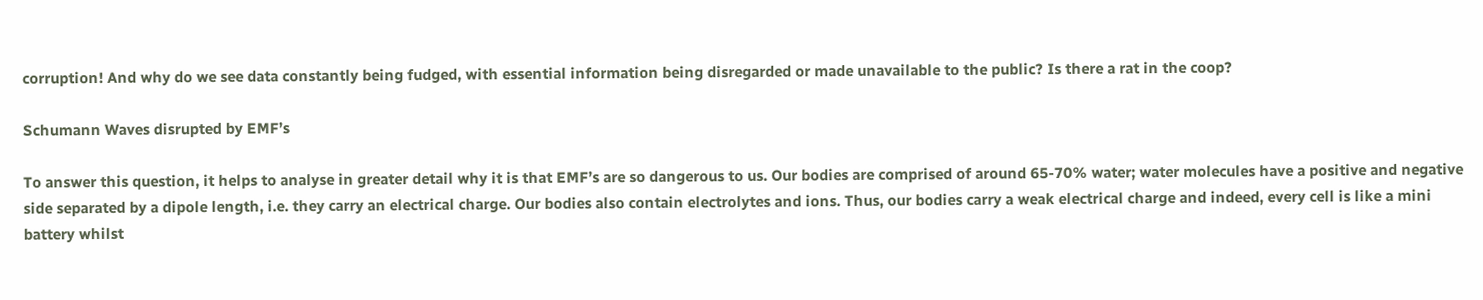corruption! And why do we see data constantly being fudged, with essential information being disregarded or made unavailable to the public? Is there a rat in the coop?

Schumann Waves disrupted by EMF’s

To answer this question, it helps to analyse in greater detail why it is that EMF’s are so dangerous to us. Our bodies are comprised of around 65-70% water; water molecules have a positive and negative side separated by a dipole length, i.e. they carry an electrical charge. Our bodies also contain electrolytes and ions. Thus, our bodies carry a weak electrical charge and indeed, every cell is like a mini battery whilst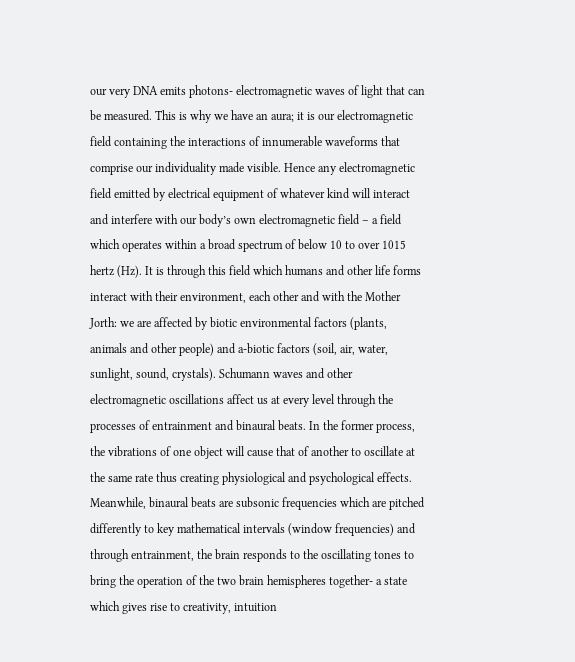our very DNA emits photons- electromagnetic waves of light that can be measured. This is why we have an aura; it is our electromagnetic field containing the interactions of innumerable waveforms that comprise our individuality made visible. Hence any electromagnetic field emitted by electrical equipment of whatever kind will interact and interfere with our body’s own electromagnetic field – a field which operates within a broad spectrum of below 10 to over 1015 hertz (Hz). It is through this field which humans and other life forms interact with their environment, each other and with the Mother Jorth: we are affected by biotic environmental factors (plants, animals and other people) and a-biotic factors (soil, air, water, sunlight, sound, crystals). Schumann waves and other electromagnetic oscillations affect us at every level through the processes of entrainment and binaural beats. In the former process, the vibrations of one object will cause that of another to oscillate at the same rate thus creating physiological and psychological effects. Meanwhile, binaural beats are subsonic frequencies which are pitched differently to key mathematical intervals (window frequencies) and through entrainment, the brain responds to the oscillating tones to bring the operation of the two brain hemispheres together- a state which gives rise to creativity, intuition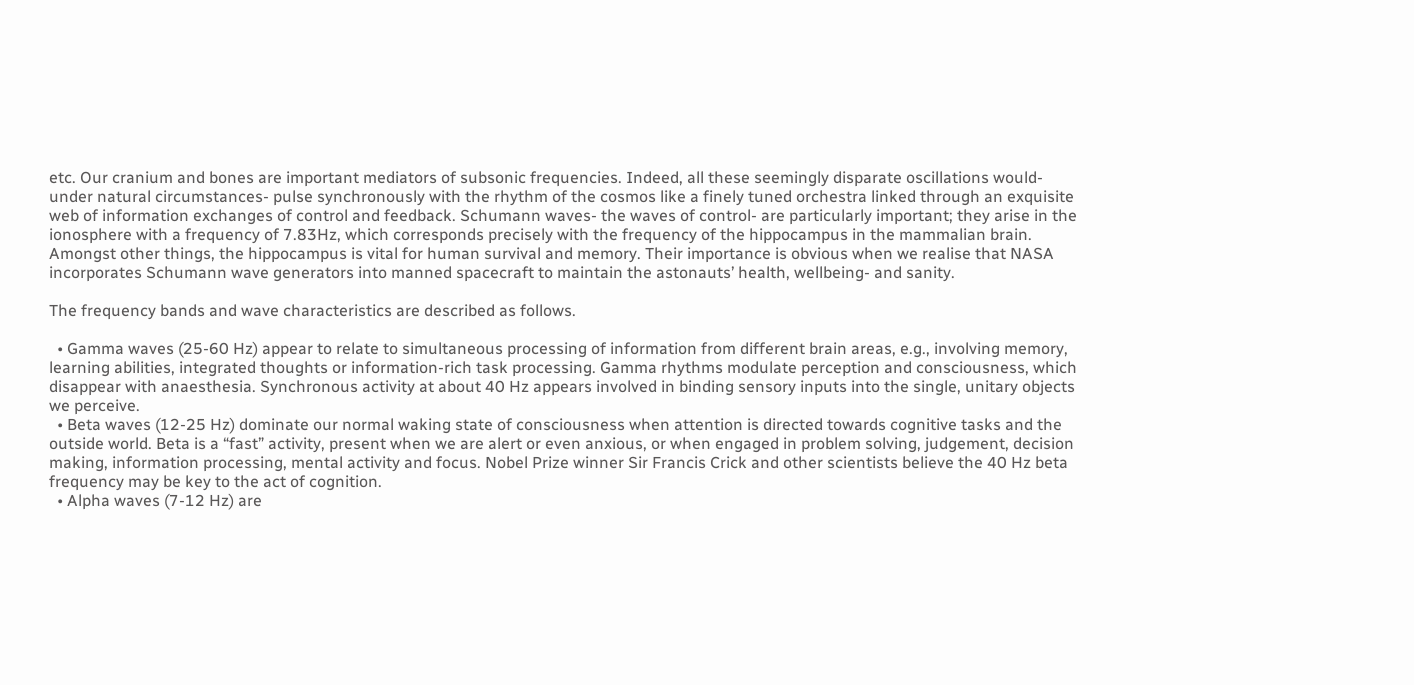etc. Our cranium and bones are important mediators of subsonic frequencies. Indeed, all these seemingly disparate oscillations would- under natural circumstances- pulse synchronously with the rhythm of the cosmos like a finely tuned orchestra linked through an exquisite web of information exchanges of control and feedback. Schumann waves- the waves of control- are particularly important; they arise in the ionosphere with a frequency of 7.83Hz, which corresponds precisely with the frequency of the hippocampus in the mammalian brain. Amongst other things, the hippocampus is vital for human survival and memory. Their importance is obvious when we realise that NASA incorporates Schumann wave generators into manned spacecraft to maintain the astonauts’ health, wellbeing- and sanity.

The frequency bands and wave characteristics are described as follows.

  • Gamma waves (25-60 Hz) appear to relate to simultaneous processing of information from different brain areas, e.g., involving memory, learning abilities, integrated thoughts or information-rich task processing. Gamma rhythms modulate perception and consciousness, which disappear with anaesthesia. Synchronous activity at about 40 Hz appears involved in binding sensory inputs into the single, unitary objects we perceive.
  • Beta waves (12-25 Hz) dominate our normal waking state of consciousness when attention is directed towards cognitive tasks and the outside world. Beta is a “fast” activity, present when we are alert or even anxious, or when engaged in problem solving, judgement, decision making, information processing, mental activity and focus. Nobel Prize winner Sir Francis Crick and other scientists believe the 40 Hz beta frequency may be key to the act of cognition.
  • Alpha waves (7-12 Hz) are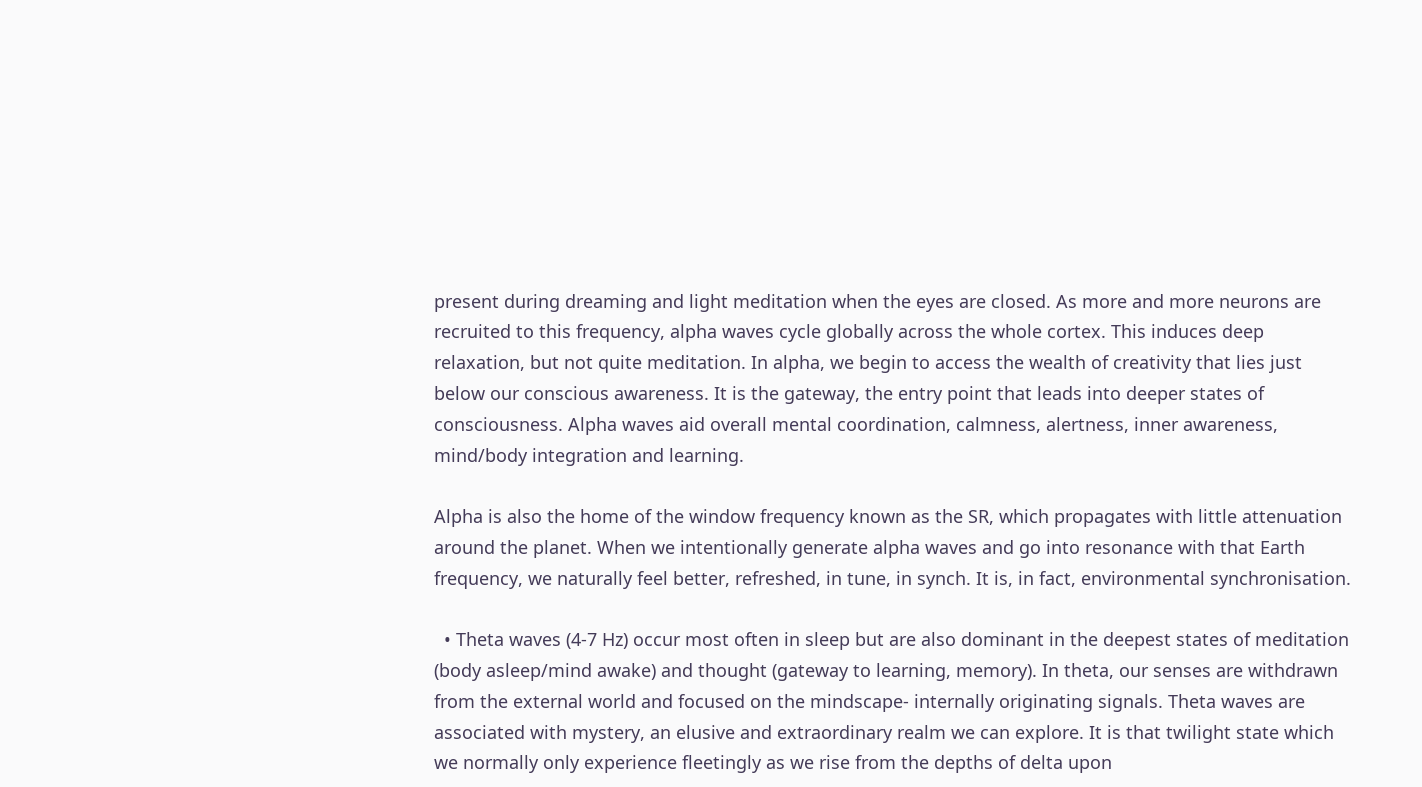present during dreaming and light meditation when the eyes are closed. As more and more neurons are recruited to this frequency, alpha waves cycle globally across the whole cortex. This induces deep relaxation, but not quite meditation. In alpha, we begin to access the wealth of creativity that lies just below our conscious awareness. It is the gateway, the entry point that leads into deeper states of consciousness. Alpha waves aid overall mental coordination, calmness, alertness, inner awareness, mind/body integration and learning.

Alpha is also the home of the window frequency known as the SR, which propagates with little attenuation around the planet. When we intentionally generate alpha waves and go into resonance with that Earth frequency, we naturally feel better, refreshed, in tune, in synch. It is, in fact, environmental synchronisation.

  • Theta waves (4-7 Hz) occur most often in sleep but are also dominant in the deepest states of meditation (body asleep/mind awake) and thought (gateway to learning, memory). In theta, our senses are withdrawn from the external world and focused on the mindscape- internally originating signals. Theta waves are associated with mystery, an elusive and extraordinary realm we can explore. It is that twilight state which we normally only experience fleetingly as we rise from the depths of delta upon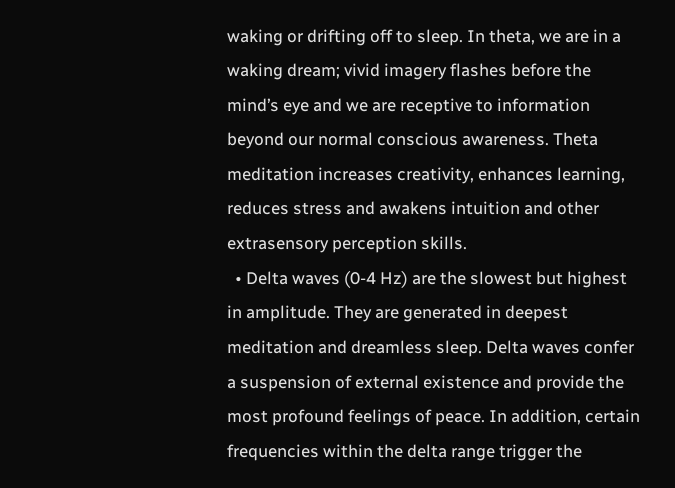waking or drifting off to sleep. In theta, we are in a waking dream; vivid imagery flashes before the mind’s eye and we are receptive to information beyond our normal conscious awareness. Theta meditation increases creativity, enhances learning, reduces stress and awakens intuition and other extrasensory perception skills.
  • Delta waves (0-4 Hz) are the slowest but highest in amplitude. They are generated in deepest meditation and dreamless sleep. Delta waves confer a suspension of external existence and provide the most profound feelings of peace. In addition, certain frequencies within the delta range trigger the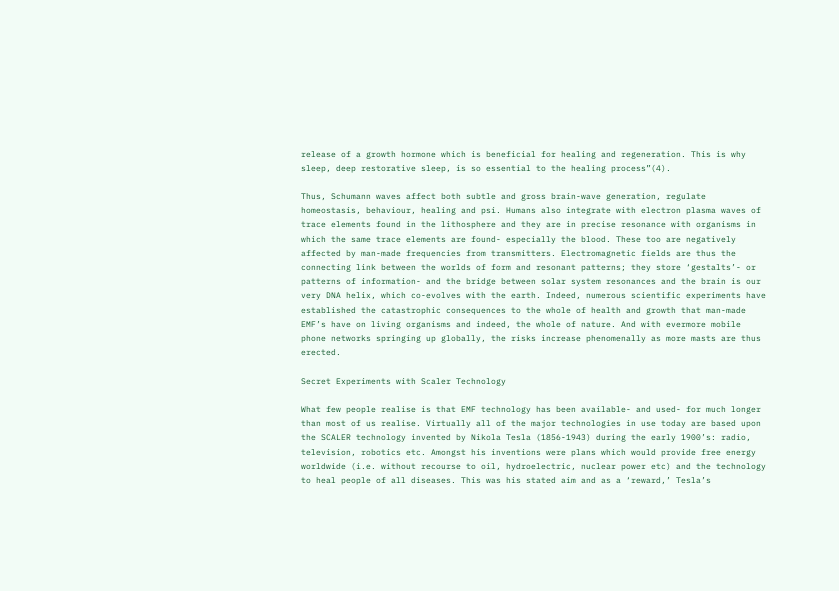release of a growth hormone which is beneficial for healing and regeneration. This is why sleep, deep restorative sleep, is so essential to the healing process”(4).

Thus, Schumann waves affect both subtle and gross brain-wave generation, regulate homeostasis, behaviour, healing and psi. Humans also integrate with electron plasma waves of trace elements found in the lithosphere and they are in precise resonance with organisms in which the same trace elements are found- especially the blood. These too are negatively affected by man-made frequencies from transmitters. Electromagnetic fields are thus the connecting link between the worlds of form and resonant patterns; they store ‘gestalts’- or patterns of information- and the bridge between solar system resonances and the brain is our very DNA helix, which co-evolves with the earth. Indeed, numerous scientific experiments have established the catastrophic consequences to the whole of health and growth that man-made EMF’s have on living organisms and indeed, the whole of nature. And with evermore mobile phone networks springing up globally, the risks increase phenomenally as more masts are thus erected.

Secret Experiments with Scaler Technology

What few people realise is that EMF technology has been available- and used- for much longer than most of us realise. Virtually all of the major technologies in use today are based upon the SCALER technology invented by Nikola Tesla (1856-1943) during the early 1900’s: radio, television, robotics etc. Amongst his inventions were plans which would provide free energy worldwide (i.e. without recourse to oil, hydroelectric, nuclear power etc) and the technology to heal people of all diseases. This was his stated aim and as a ‘reward,’ Tesla’s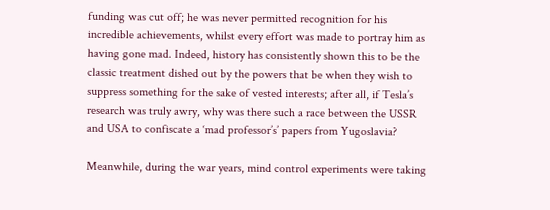funding was cut off; he was never permitted recognition for his incredible achievements, whilst every effort was made to portray him as having gone mad. Indeed, history has consistently shown this to be the classic treatment dished out by the powers that be when they wish to suppress something for the sake of vested interests; after all, if Tesla’s research was truly awry, why was there such a race between the USSR and USA to confiscate a ‘mad professor’s’ papers from Yugoslavia?

Meanwhile, during the war years, mind control experiments were taking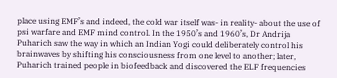place using EMF’s and indeed, the cold war itself was- in reality- about the use of psi warfare and EMF mind control. In the 1950’s and 1960’s, Dr Andrija Puharich saw the way in which an Indian Yogi could deliberately control his brainwaves by shifting his consciousness from one level to another; later, Puharich trained people in biofeedback and discovered the ELF frequencies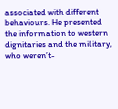associated with different behaviours. He presented the information to western dignitaries and the military, who weren’t-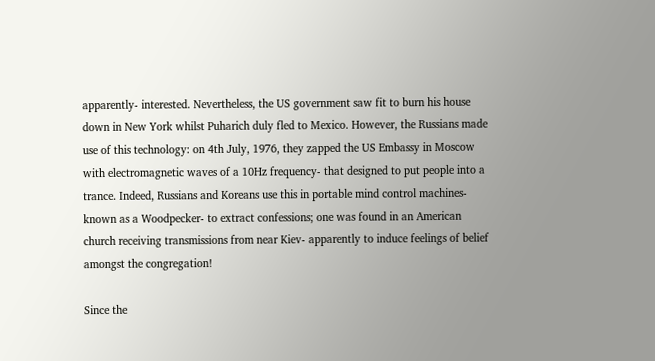apparently- interested. Nevertheless, the US government saw fit to burn his house down in New York whilst Puharich duly fled to Mexico. However, the Russians made use of this technology: on 4th July, 1976, they zapped the US Embassy in Moscow with electromagnetic waves of a 10Hz frequency- that designed to put people into a trance. Indeed, Russians and Koreans use this in portable mind control machines- known as a Woodpecker- to extract confessions; one was found in an American church receiving transmissions from near Kiev- apparently to induce feelings of belief amongst the congregation!

Since the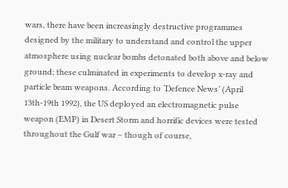wars, there have been increasingly destructive programmes designed by the military to understand and control the upper atmosphere using nuclear bombs detonated both above and below ground; these culminated in experiments to develop x-ray and particle beam weapons. According to ‘Defence News’ (April 13th-19th 1992), the US deployed an electromagnetic pulse weapon (EMP) in Desert Storm and horrific devices were tested throughout the Gulf war – though of course,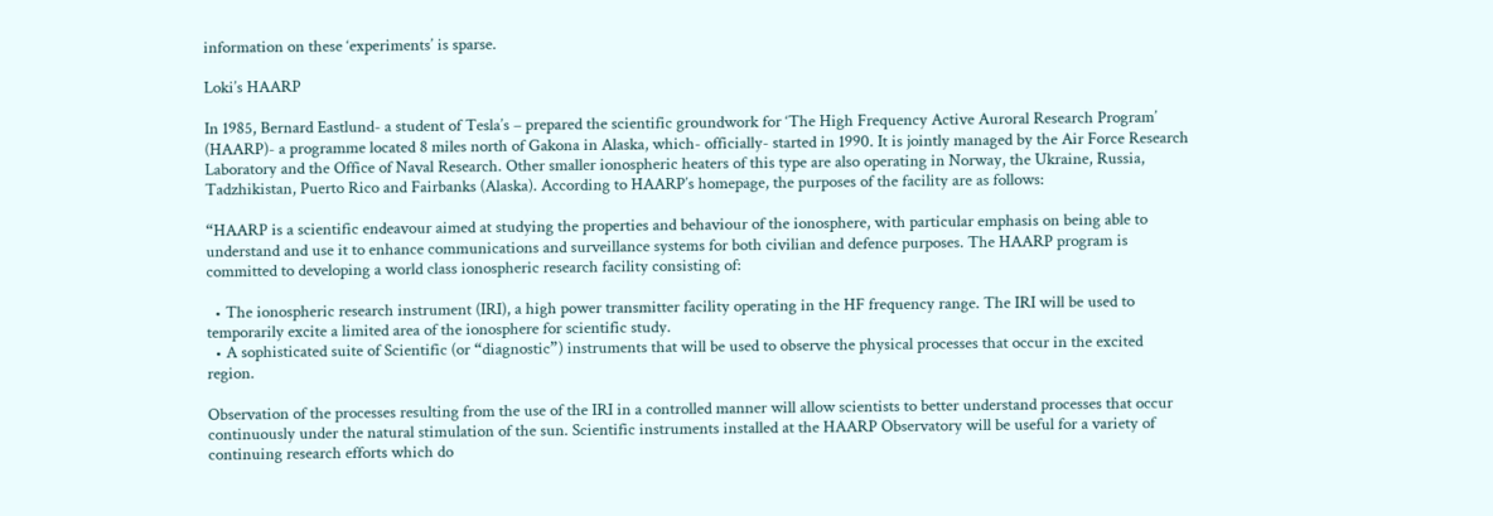information on these ‘experiments’ is sparse.

Loki’s HAARP

In 1985, Bernard Eastlund- a student of Tesla’s – prepared the scientific groundwork for ‘The High Frequency Active Auroral Research Program’ (HAARP)- a programme located 8 miles north of Gakona in Alaska, which- officially- started in 1990. It is jointly managed by the Air Force Research Laboratory and the Office of Naval Research. Other smaller ionospheric heaters of this type are also operating in Norway, the Ukraine, Russia, Tadzhikistan, Puerto Rico and Fairbanks (Alaska). According to HAARP’s homepage, the purposes of the facility are as follows:

“HAARP is a scientific endeavour aimed at studying the properties and behaviour of the ionosphere, with particular emphasis on being able to understand and use it to enhance communications and surveillance systems for both civilian and defence purposes. The HAARP program is committed to developing a world class ionospheric research facility consisting of:

  • The ionospheric research instrument (IRI), a high power transmitter facility operating in the HF frequency range. The IRI will be used to temporarily excite a limited area of the ionosphere for scientific study.
  • A sophisticated suite of Scientific (or “diagnostic”) instruments that will be used to observe the physical processes that occur in the excited region.

Observation of the processes resulting from the use of the IRI in a controlled manner will allow scientists to better understand processes that occur continuously under the natural stimulation of the sun. Scientific instruments installed at the HAARP Observatory will be useful for a variety of continuing research efforts which do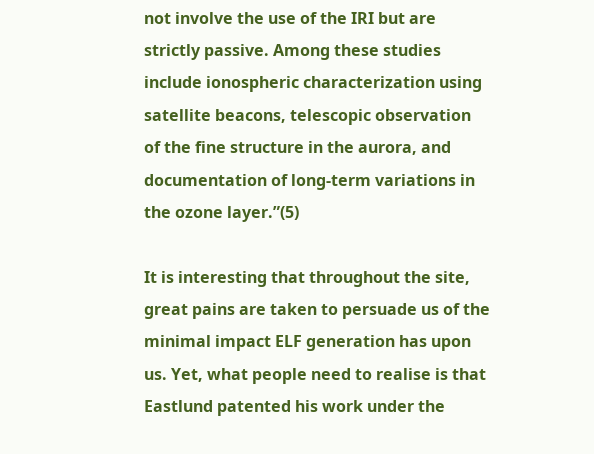not involve the use of the IRI but are strictly passive. Among these studies include ionospheric characterization using satellite beacons, telescopic observation of the fine structure in the aurora, and documentation of long-term variations in the ozone layer.”(5)

It is interesting that throughout the site, great pains are taken to persuade us of the minimal impact ELF generation has upon us. Yet, what people need to realise is that Eastlund patented his work under the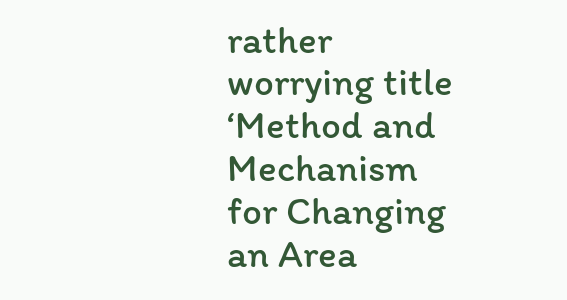rather worrying title ‘Method and Mechanism for Changing an Area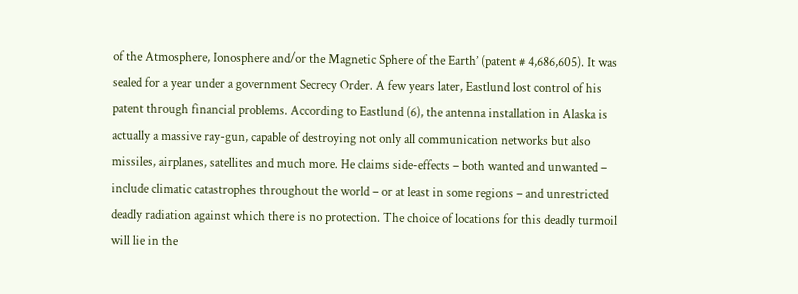of the Atmosphere, Ionosphere and/or the Magnetic Sphere of the Earth’ (patent # 4,686,605). It was sealed for a year under a government Secrecy Order. A few years later, Eastlund lost control of his patent through financial problems. According to Eastlund (6), the antenna installation in Alaska is actually a massive ray-gun, capable of destroying not only all communication networks but also missiles, airplanes, satellites and much more. He claims side-effects – both wanted and unwanted – include climatic catastrophes throughout the world – or at least in some regions – and unrestricted deadly radiation against which there is no protection. The choice of locations for this deadly turmoil will lie in the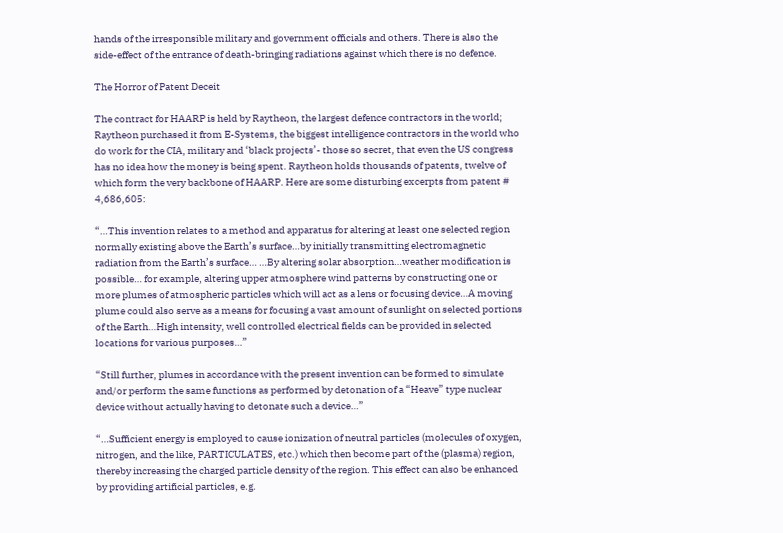hands of the irresponsible military and government officials and others. There is also the side-effect of the entrance of death-bringing radiations against which there is no defence.

The Horror of Patent Deceit

The contract for HAARP is held by Raytheon, the largest defence contractors in the world; Raytheon purchased it from E-Systems, the biggest intelligence contractors in the world who do work for the CIA, military and ‘black projects’- those so secret, that even the US congress has no idea how the money is being spent. Raytheon holds thousands of patents, twelve of which form the very backbone of HAARP. Here are some disturbing excerpts from patent # 4,686,605:

“…This invention relates to a method and apparatus for altering at least one selected region normally existing above the Earth’s surface…by initially transmitting electromagnetic radiation from the Earth’s surface… …By altering solar absorption…weather modification is possible… for example, altering upper atmosphere wind patterns by constructing one or more plumes of atmospheric particles which will act as a lens or focusing device…A moving plume could also serve as a means for focusing a vast amount of sunlight on selected portions of the Earth…High intensity, well controlled electrical fields can be provided in selected locations for various purposes…”

“Still further, plumes in accordance with the present invention can be formed to simulate and/or perform the same functions as performed by detonation of a “Heave” type nuclear device without actually having to detonate such a device…”

“…Sufficient energy is employed to cause ionization of neutral particles (molecules of oxygen, nitrogen, and the like, PARTICULATES, etc.) which then become part of the (plasma) region, thereby increasing the charged particle density of the region. This effect can also be enhanced by providing artificial particles, e.g.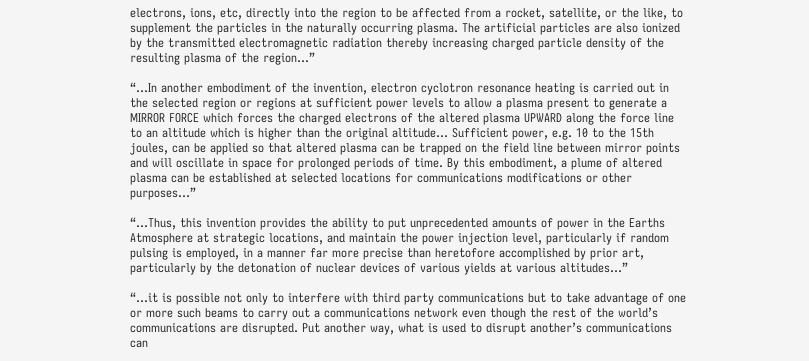electrons, ions, etc, directly into the region to be affected from a rocket, satellite, or the like, to supplement the particles in the naturally occurring plasma. The artificial particles are also ionized by the transmitted electromagnetic radiation thereby increasing charged particle density of the resulting plasma of the region…”

“…In another embodiment of the invention, electron cyclotron resonance heating is carried out in the selected region or regions at sufficient power levels to allow a plasma present to generate a MIRROR FORCE which forces the charged electrons of the altered plasma UPWARD along the force line to an altitude which is higher than the original altitude… Sufficient power, e.g. 10 to the 15th joules, can be applied so that altered plasma can be trapped on the field line between mirror points and will oscillate in space for prolonged periods of time. By this embodiment, a plume of altered plasma can be established at selected locations for communications modifications or other purposes…”

“…Thus, this invention provides the ability to put unprecedented amounts of power in the Earths Atmosphere at strategic locations, and maintain the power injection level, particularly if random pulsing is employed, in a manner far more precise than heretofore accomplished by prior art, particularly by the detonation of nuclear devices of various yields at various altitudes…”

“…it is possible not only to interfere with third party communications but to take advantage of one or more such beams to carry out a communications network even though the rest of the world’s communications are disrupted. Put another way, what is used to disrupt another’s communications can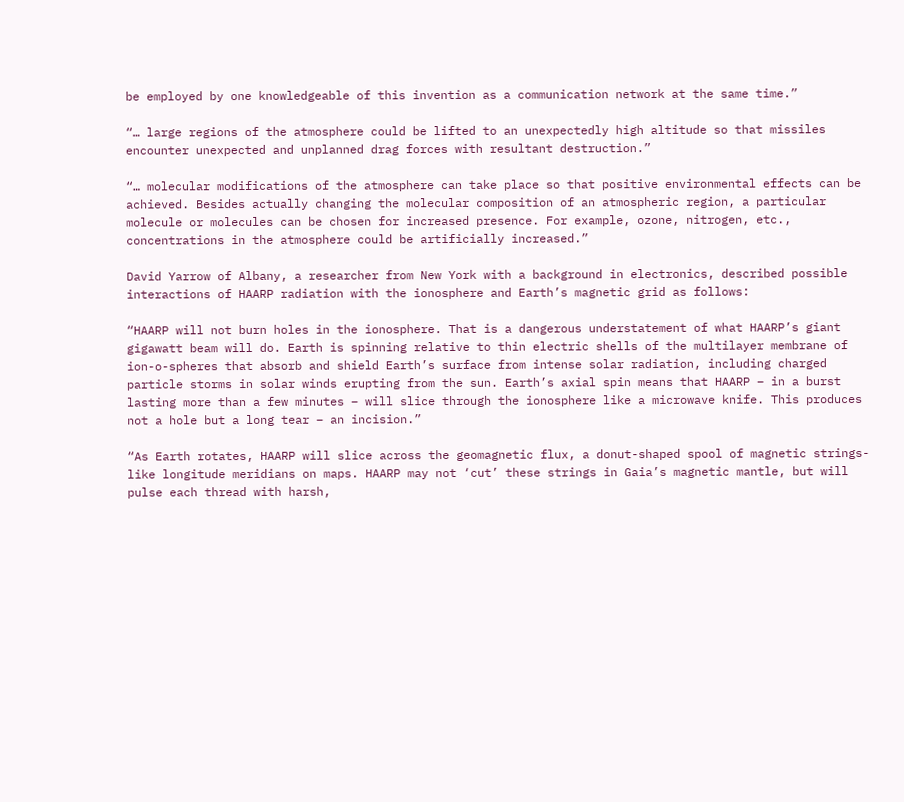be employed by one knowledgeable of this invention as a communication network at the same time.”

“… large regions of the atmosphere could be lifted to an unexpectedly high altitude so that missiles encounter unexpected and unplanned drag forces with resultant destruction.”

“… molecular modifications of the atmosphere can take place so that positive environmental effects can be achieved. Besides actually changing the molecular composition of an atmospheric region, a particular molecule or molecules can be chosen for increased presence. For example, ozone, nitrogen, etc., concentrations in the atmosphere could be artificially increased.”

David Yarrow of Albany, a researcher from New York with a background in electronics, described possible interactions of HAARP radiation with the ionosphere and Earth’s magnetic grid as follows:

“HAARP will not burn holes in the ionosphere. That is a dangerous understatement of what HAARP’s giant gigawatt beam will do. Earth is spinning relative to thin electric shells of the multilayer membrane of ion-o-spheres that absorb and shield Earth’s surface from intense solar radiation, including charged particle storms in solar winds erupting from the sun. Earth’s axial spin means that HAARP – in a burst lasting more than a few minutes – will slice through the ionosphere like a microwave knife. This produces not a hole but a long tear – an incision.”

“As Earth rotates, HAARP will slice across the geomagnetic flux, a donut-shaped spool of magnetic strings- like longitude meridians on maps. HAARP may not ‘cut’ these strings in Gaia’s magnetic mantle, but will pulse each thread with harsh,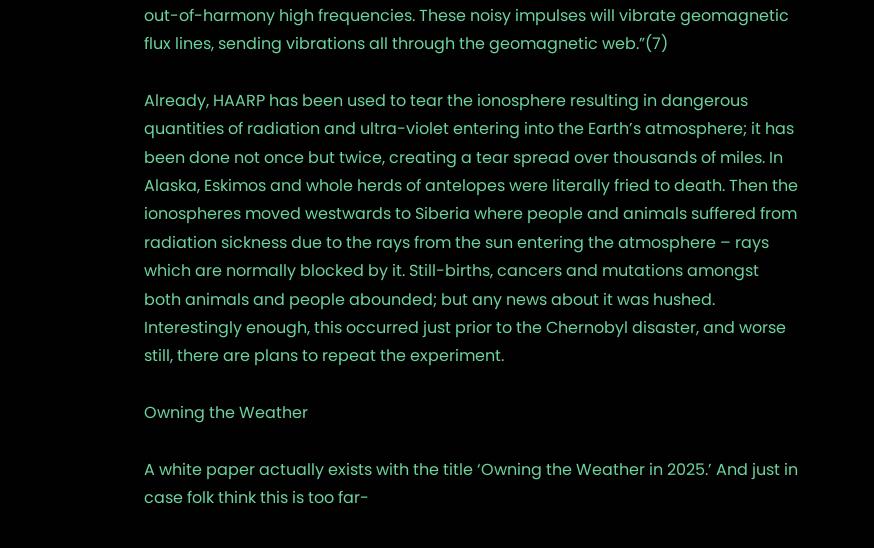out-of-harmony high frequencies. These noisy impulses will vibrate geomagnetic flux lines, sending vibrations all through the geomagnetic web.”(7)

Already, HAARP has been used to tear the ionosphere resulting in dangerous quantities of radiation and ultra-violet entering into the Earth’s atmosphere; it has been done not once but twice, creating a tear spread over thousands of miles. In Alaska, Eskimos and whole herds of antelopes were literally fried to death. Then the ionospheres moved westwards to Siberia where people and animals suffered from radiation sickness due to the rays from the sun entering the atmosphere – rays which are normally blocked by it. Still-births, cancers and mutations amongst both animals and people abounded; but any news about it was hushed. Interestingly enough, this occurred just prior to the Chernobyl disaster, and worse still, there are plans to repeat the experiment.

Owning the Weather

A white paper actually exists with the title ‘Owning the Weather in 2025.’ And just in case folk think this is too far-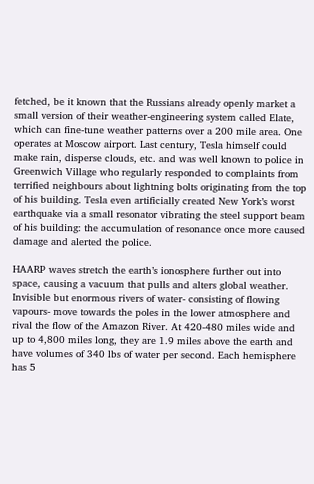fetched, be it known that the Russians already openly market a small version of their weather-engineering system called Elate, which can fine-tune weather patterns over a 200 mile area. One operates at Moscow airport. Last century, Tesla himself could make rain, disperse clouds, etc. and was well known to police in Greenwich Village who regularly responded to complaints from terrified neighbours about lightning bolts originating from the top of his building. Tesla even artificially created New York’s worst earthquake via a small resonator vibrating the steel support beam of his building: the accumulation of resonance once more caused damage and alerted the police.

HAARP waves stretch the earth’s ionosphere further out into space, causing a vacuum that pulls and alters global weather. Invisible but enormous rivers of water- consisting of flowing vapours- move towards the poles in the lower atmosphere and rival the flow of the Amazon River. At 420-480 miles wide and up to 4,800 miles long, they are 1.9 miles above the earth and have volumes of 340 lbs of water per second. Each hemisphere has 5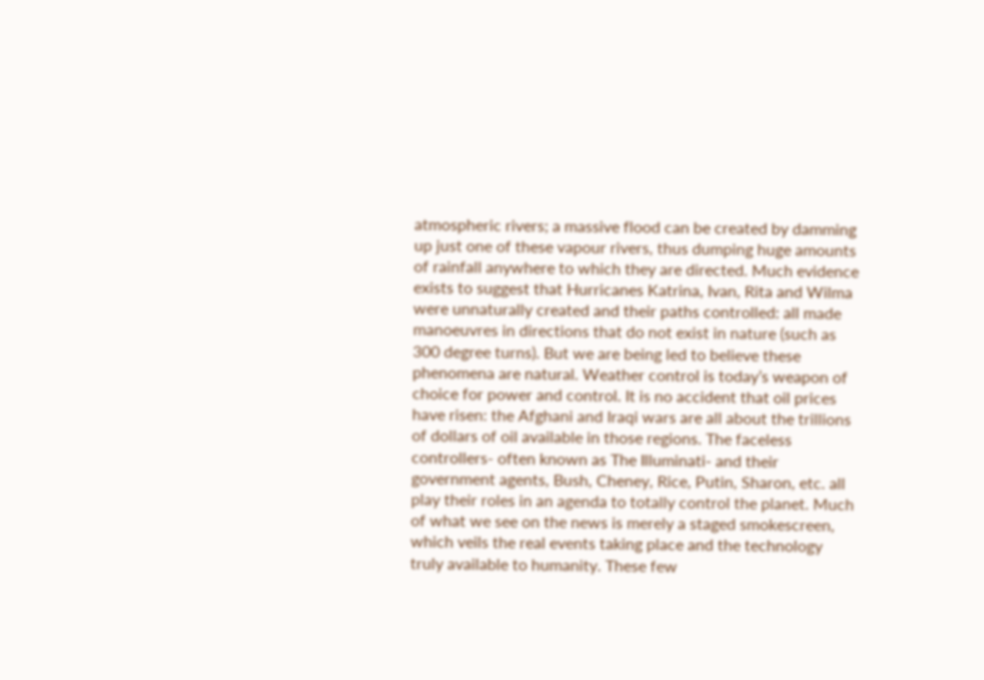atmospheric rivers; a massive flood can be created by damming up just one of these vapour rivers, thus dumping huge amounts of rainfall anywhere to which they are directed. Much evidence exists to suggest that Hurricanes Katrina, Ivan, Rita and Wilma were unnaturally created and their paths controlled: all made manoeuvres in directions that do not exist in nature (such as 300 degree turns). But we are being led to believe these phenomena are natural. Weather control is today’s weapon of choice for power and control. It is no accident that oil prices have risen: the Afghani and Iraqi wars are all about the trillions of dollars of oil available in those regions. The faceless controllers- often known as The Illuminati- and their government agents, Bush, Cheney, Rice, Putin, Sharon, etc. all play their roles in an agenda to totally control the planet. Much of what we see on the news is merely a staged smokescreen, which veils the real events taking place and the technology truly available to humanity. These few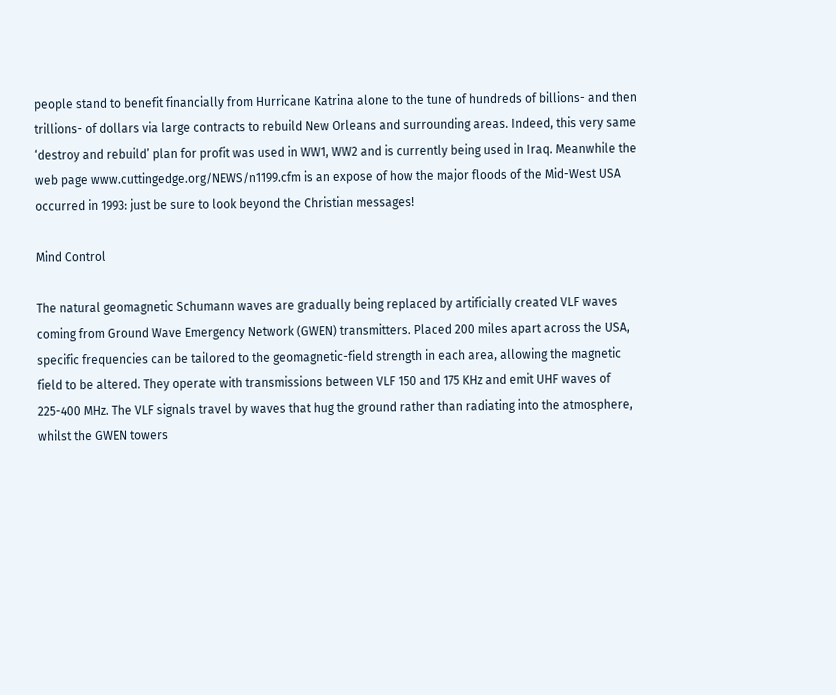people stand to benefit financially from Hurricane Katrina alone to the tune of hundreds of billions- and then trillions- of dollars via large contracts to rebuild New Orleans and surrounding areas. Indeed, this very same ‘destroy and rebuild’ plan for profit was used in WW1, WW2 and is currently being used in Iraq. Meanwhile the web page www.cuttingedge.org/NEWS/n1199.cfm is an expose of how the major floods of the Mid-West USA occurred in 1993: just be sure to look beyond the Christian messages!

Mind Control

The natural geomagnetic Schumann waves are gradually being replaced by artificially created VLF waves coming from Ground Wave Emergency Network (GWEN) transmitters. Placed 200 miles apart across the USA, specific frequencies can be tailored to the geomagnetic-field strength in each area, allowing the magnetic field to be altered. They operate with transmissions between VLF 150 and 175 KHz and emit UHF waves of 225-400 MHz. The VLF signals travel by waves that hug the ground rather than radiating into the atmosphere, whilst the GWEN towers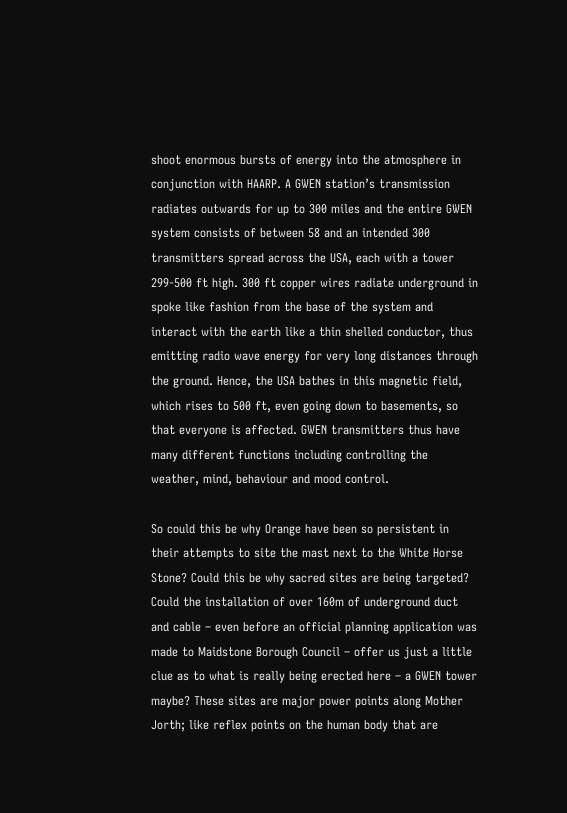shoot enormous bursts of energy into the atmosphere in conjunction with HAARP. A GWEN station’s transmission radiates outwards for up to 300 miles and the entire GWEN system consists of between 58 and an intended 300 transmitters spread across the USA, each with a tower 299-500 ft high. 300 ft copper wires radiate underground in spoke like fashion from the base of the system and interact with the earth like a thin shelled conductor, thus emitting radio wave energy for very long distances through the ground. Hence, the USA bathes in this magnetic field, which rises to 500 ft, even going down to basements, so that everyone is affected. GWEN transmitters thus have many different functions including controlling the weather, mind, behaviour and mood control.

So could this be why Orange have been so persistent in their attempts to site the mast next to the White Horse Stone? Could this be why sacred sites are being targeted? Could the installation of over 160m of underground duct and cable – even before an official planning application was made to Maidstone Borough Council – offer us just a little clue as to what is really being erected here – a GWEN tower maybe? These sites are major power points along Mother Jorth; like reflex points on the human body that are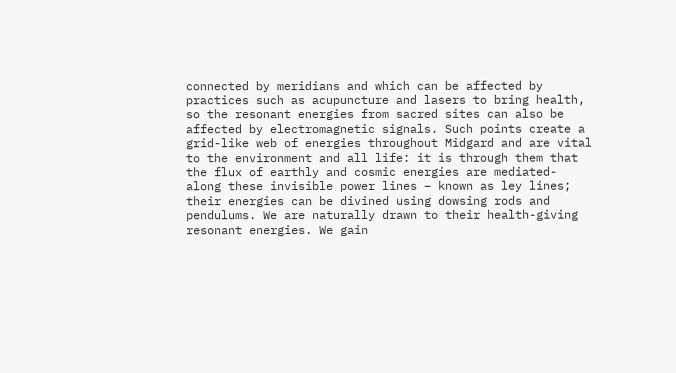connected by meridians and which can be affected by practices such as acupuncture and lasers to bring health, so the resonant energies from sacred sites can also be affected by electromagnetic signals. Such points create a grid-like web of energies throughout Midgard and are vital to the environment and all life: it is through them that the flux of earthly and cosmic energies are mediated- along these invisible power lines – known as ley lines; their energies can be divined using dowsing rods and pendulums. We are naturally drawn to their health-giving resonant energies. We gain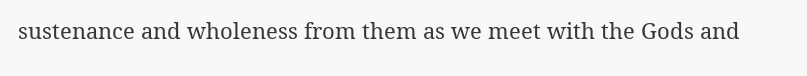sustenance and wholeness from them as we meet with the Gods and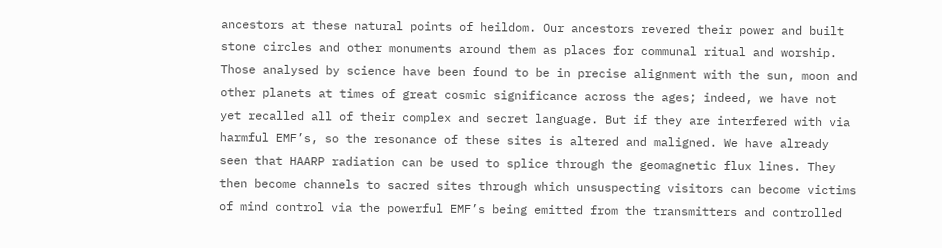ancestors at these natural points of heildom. Our ancestors revered their power and built stone circles and other monuments around them as places for communal ritual and worship. Those analysed by science have been found to be in precise alignment with the sun, moon and other planets at times of great cosmic significance across the ages; indeed, we have not yet recalled all of their complex and secret language. But if they are interfered with via harmful EMF’s, so the resonance of these sites is altered and maligned. We have already seen that HAARP radiation can be used to splice through the geomagnetic flux lines. They then become channels to sacred sites through which unsuspecting visitors can become victims of mind control via the powerful EMF’s being emitted from the transmitters and controlled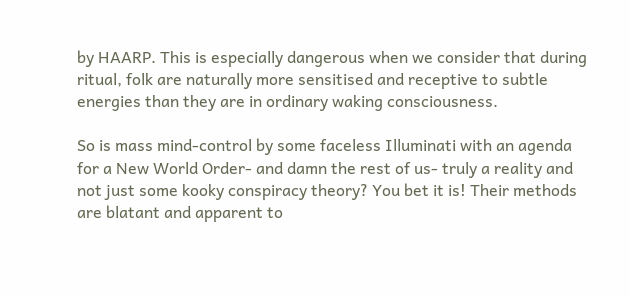by HAARP. This is especially dangerous when we consider that during ritual, folk are naturally more sensitised and receptive to subtle energies than they are in ordinary waking consciousness.

So is mass mind-control by some faceless Illuminati with an agenda for a New World Order- and damn the rest of us- truly a reality and not just some kooky conspiracy theory? You bet it is! Their methods are blatant and apparent to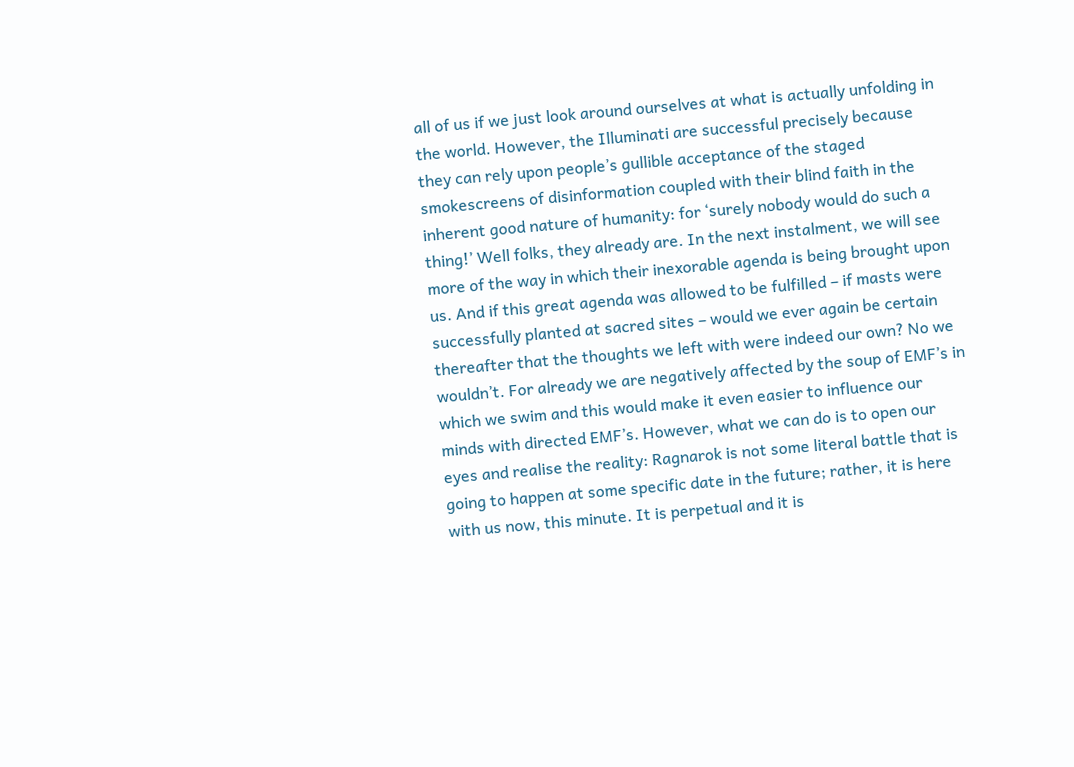all of us if we just look around ourselves at what is actually unfolding in the world. However, the Illuminati are successful precisely because they can rely upon people’s gullible acceptance of the staged smokescreens of disinformation coupled with their blind faith in the inherent good nature of humanity: for ‘surely nobody would do such a thing!’ Well folks, they already are. In the next instalment, we will see more of the way in which their inexorable agenda is being brought upon us. And if this great agenda was allowed to be fulfilled – if masts were successfully planted at sacred sites – would we ever again be certain thereafter that the thoughts we left with were indeed our own? No we wouldn’t. For already we are negatively affected by the soup of EMF’s in which we swim and this would make it even easier to influence our minds with directed EMF’s. However, what we can do is to open our eyes and realise the reality: Ragnarok is not some literal battle that is going to happen at some specific date in the future; rather, it is here with us now, this minute. It is perpetual and it is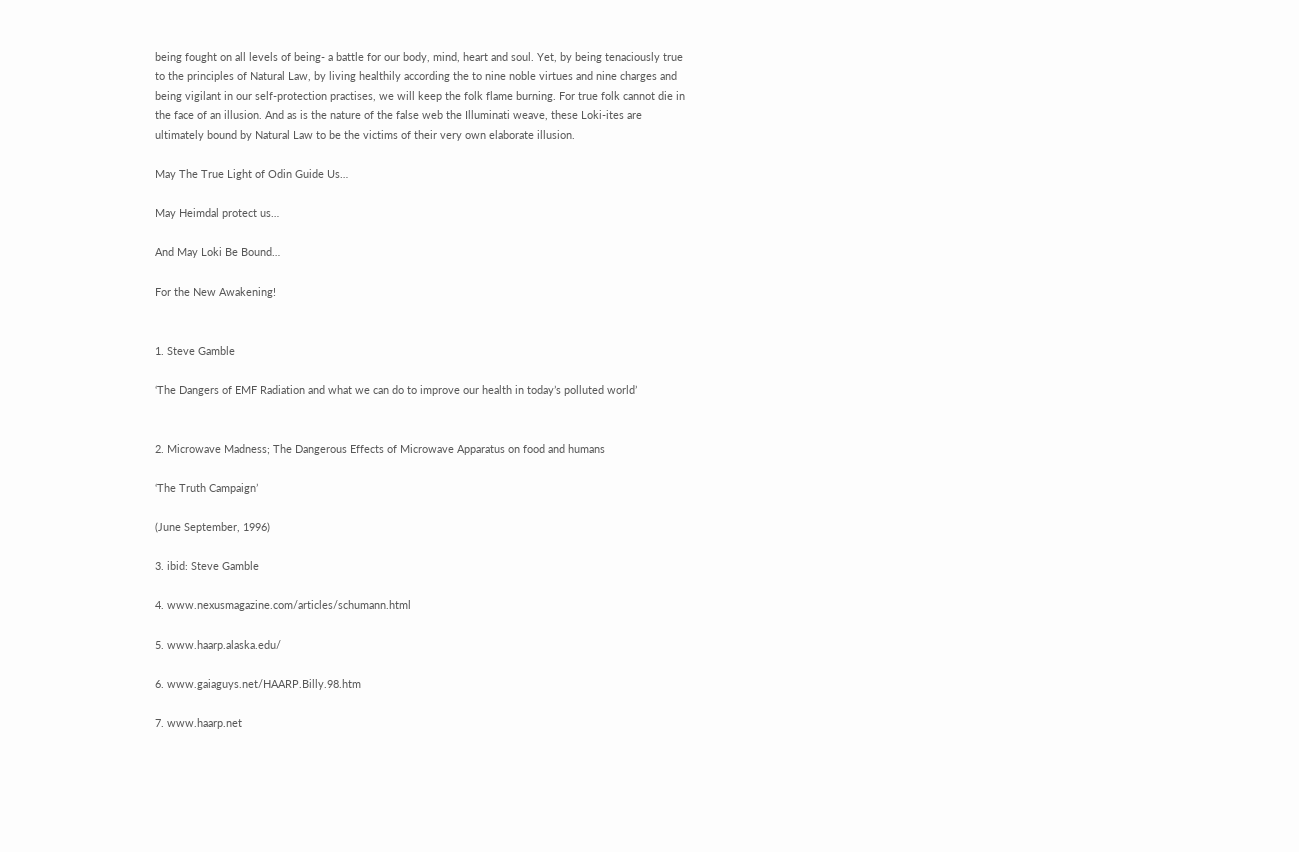being fought on all levels of being- a battle for our body, mind, heart and soul. Yet, by being tenaciously true to the principles of Natural Law, by living healthily according the to nine noble virtues and nine charges and being vigilant in our self-protection practises, we will keep the folk flame burning. For true folk cannot die in the face of an illusion. And as is the nature of the false web the Illuminati weave, these Loki-ites are ultimately bound by Natural Law to be the victims of their very own elaborate illusion.

May The True Light of Odin Guide Us…

May Heimdal protect us…

And May Loki Be Bound…

For the New Awakening!


1. Steve Gamble

‘The Dangers of EMF Radiation and what we can do to improve our health in today’s polluted world’


2. Microwave Madness; The Dangerous Effects of Microwave Apparatus on food and humans

‘The Truth Campaign’

(June September, 1996)

3. ibid: Steve Gamble

4. www.nexusmagazine.com/articles/schumann.html

5. www.haarp.alaska.edu/

6. www.gaiaguys.net/HAARP.Billy.98.htm

7. www.haarp.net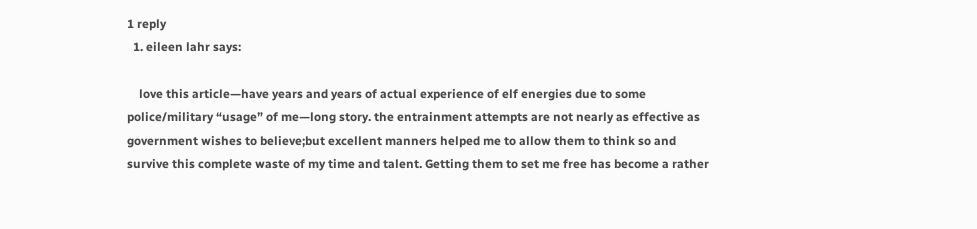1 reply
  1. eileen lahr says:

    love this article—have years and years of actual experience of elf energies due to some police/military “usage” of me—long story. the entrainment attempts are not nearly as effective as government wishes to believe;but excellent manners helped me to allow them to think so and survive this complete waste of my time and talent. Getting them to set me free has become a rather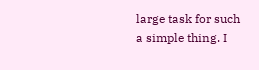large task for such a simple thing. I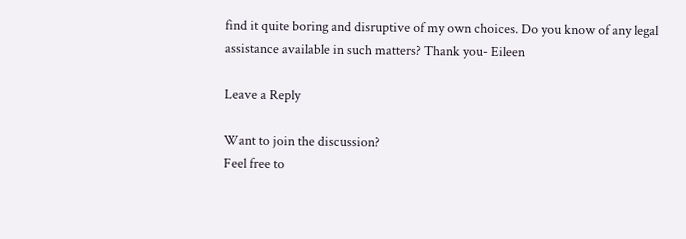find it quite boring and disruptive of my own choices. Do you know of any legal assistance available in such matters? Thank you- Eileen

Leave a Reply

Want to join the discussion?
Feel free to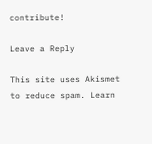contribute!

Leave a Reply

This site uses Akismet to reduce spam. Learn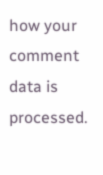how your comment data is processed.